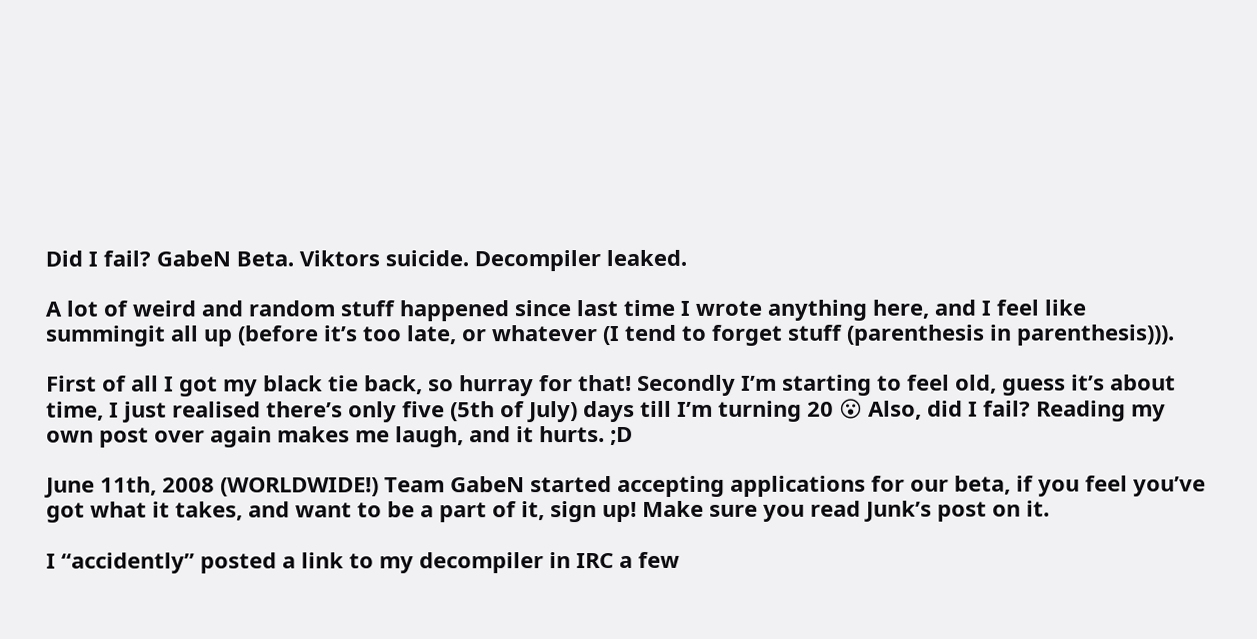Did I fail? GabeN Beta. Viktors suicide. Decompiler leaked.

A lot of weird and random stuff happened since last time I wrote anything here, and I feel like summingit all up (before it’s too late, or whatever (I tend to forget stuff (parenthesis in parenthesis))).

First of all I got my black tie back, so hurray for that! Secondly I’m starting to feel old, guess it’s about time, I just realised there’s only five (5th of July) days till I’m turning 20 😮 Also, did I fail? Reading my own post over again makes me laugh, and it hurts. ;D

June 11th, 2008 (WORLDWIDE!) Team GabeN started accepting applications for our beta, if you feel you’ve got what it takes, and want to be a part of it, sign up! Make sure you read Junk’s post on it.

I “accidently” posted a link to my decompiler in IRC a few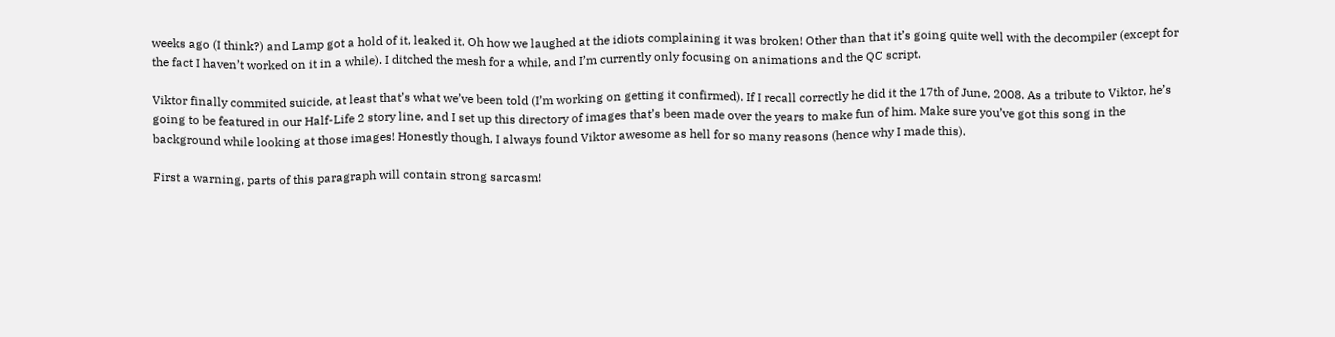weeks ago (I think?) and Lamp got a hold of it, leaked it. Oh how we laughed at the idiots complaining it was broken! Other than that it’s going quite well with the decompiler (except for the fact I haven’t worked on it in a while). I ditched the mesh for a while, and I’m currently only focusing on animations and the QC script.

Viktor finally commited suicide, at least that’s what we’ve been told (I’m working on getting it confirmed). If I recall correctly he did it the 17th of June, 2008. As a tribute to Viktor, he’s going to be featured in our Half-Life 2 story line, and I set up this directory of images that’s been made over the years to make fun of him. Make sure you’ve got this song in the background while looking at those images! Honestly though, I always found Viktor awesome as hell for so many reasons (hence why I made this).

First a warning, parts of this paragraph will contain strong sarcasm!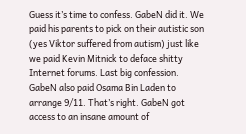Guess it’s time to confess. GabeN did it. We paid his parents to pick on their autistic son (yes Viktor suffered from autism) just like we paid Kevin Mitnick to deface shitty Internet forums. Last big confession. GabeN also paid Osama Bin Laden to arrange 9/11. That’s right. GabeN got access to an insane amount of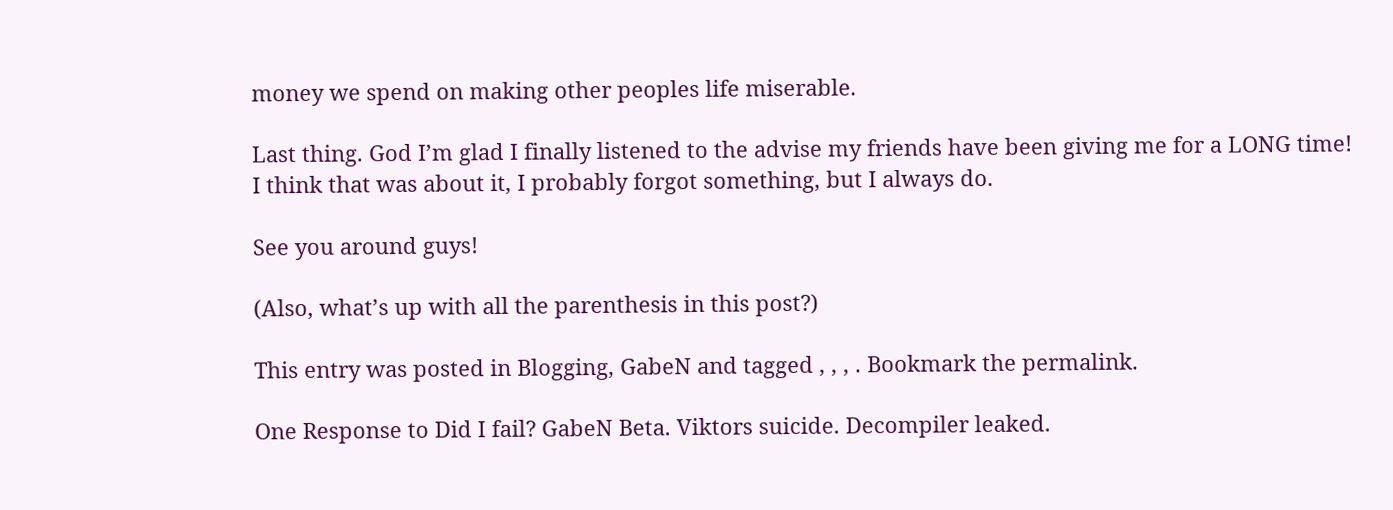money we spend on making other peoples life miserable.

Last thing. God I’m glad I finally listened to the advise my friends have been giving me for a LONG time!
I think that was about it, I probably forgot something, but I always do.

See you around guys!

(Also, what’s up with all the parenthesis in this post?)

This entry was posted in Blogging, GabeN and tagged , , , . Bookmark the permalink.

One Response to Did I fail? GabeN Beta. Viktors suicide. Decompiler leaked.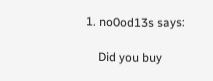1. no0od13s says:

    Did you buy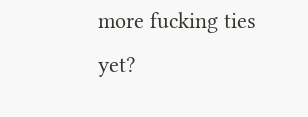more fucking ties yet?